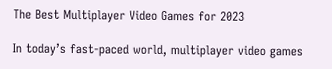The Best Multiplayer Video Games for 2023

In today’s fast-paced world, multiplayer video games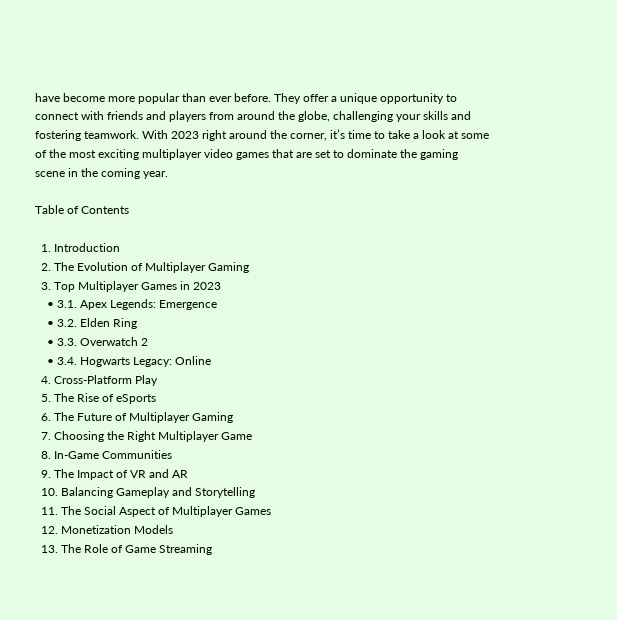have become more popular than ever before. They offer a unique opportunity to connect with friends and players from around the globe, challenging your skills and fostering teamwork. With 2023 right around the corner, it’s time to take a look at some of the most exciting multiplayer video games that are set to dominate the gaming scene in the coming year.

Table of Contents

  1. Introduction
  2. The Evolution of Multiplayer Gaming
  3. Top Multiplayer Games in 2023
    • 3.1. Apex Legends: Emergence
    • 3.2. Elden Ring
    • 3.3. Overwatch 2
    • 3.4. Hogwarts Legacy: Online
  4. Cross-Platform Play
  5. The Rise of eSports
  6. The Future of Multiplayer Gaming
  7. Choosing the Right Multiplayer Game
  8. In-Game Communities
  9. The Impact of VR and AR
  10. Balancing Gameplay and Storytelling
  11. The Social Aspect of Multiplayer Games
  12. Monetization Models
  13. The Role of Game Streaming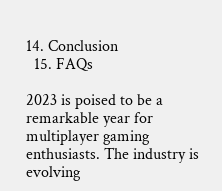14. Conclusion
  15. FAQs

2023 is poised to be a remarkable year for multiplayer gaming enthusiasts. The industry is evolving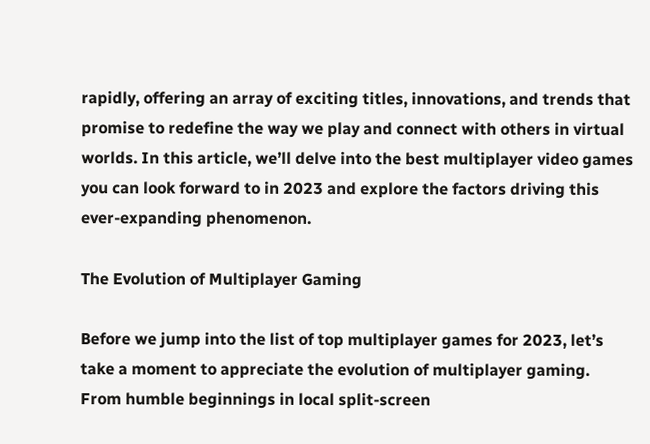rapidly, offering an array of exciting titles, innovations, and trends that promise to redefine the way we play and connect with others in virtual worlds. In this article, we’ll delve into the best multiplayer video games you can look forward to in 2023 and explore the factors driving this ever-expanding phenomenon.

The Evolution of Multiplayer Gaming

Before we jump into the list of top multiplayer games for 2023, let’s take a moment to appreciate the evolution of multiplayer gaming. From humble beginnings in local split-screen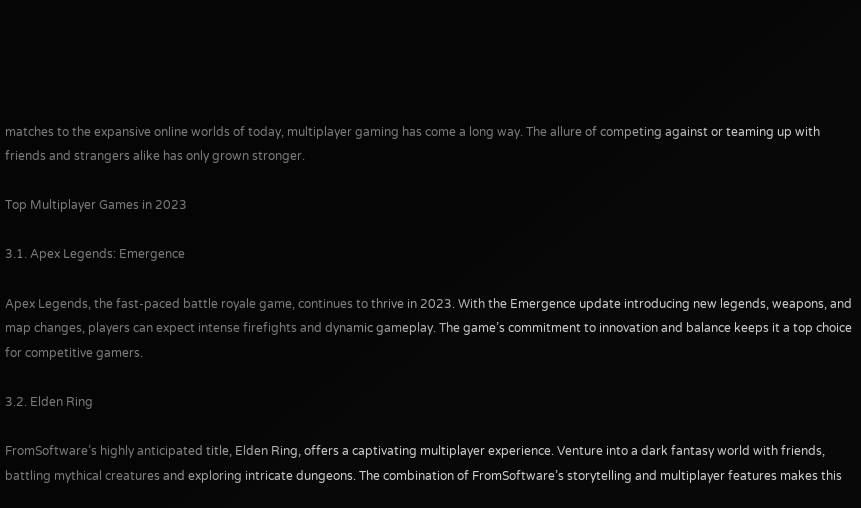matches to the expansive online worlds of today, multiplayer gaming has come a long way. The allure of competing against or teaming up with friends and strangers alike has only grown stronger.

Top Multiplayer Games in 2023

3.1. Apex Legends: Emergence

Apex Legends, the fast-paced battle royale game, continues to thrive in 2023. With the Emergence update introducing new legends, weapons, and map changes, players can expect intense firefights and dynamic gameplay. The game’s commitment to innovation and balance keeps it a top choice for competitive gamers.

3.2. Elden Ring

FromSoftware’s highly anticipated title, Elden Ring, offers a captivating multiplayer experience. Venture into a dark fantasy world with friends, battling mythical creatures and exploring intricate dungeons. The combination of FromSoftware’s storytelling and multiplayer features makes this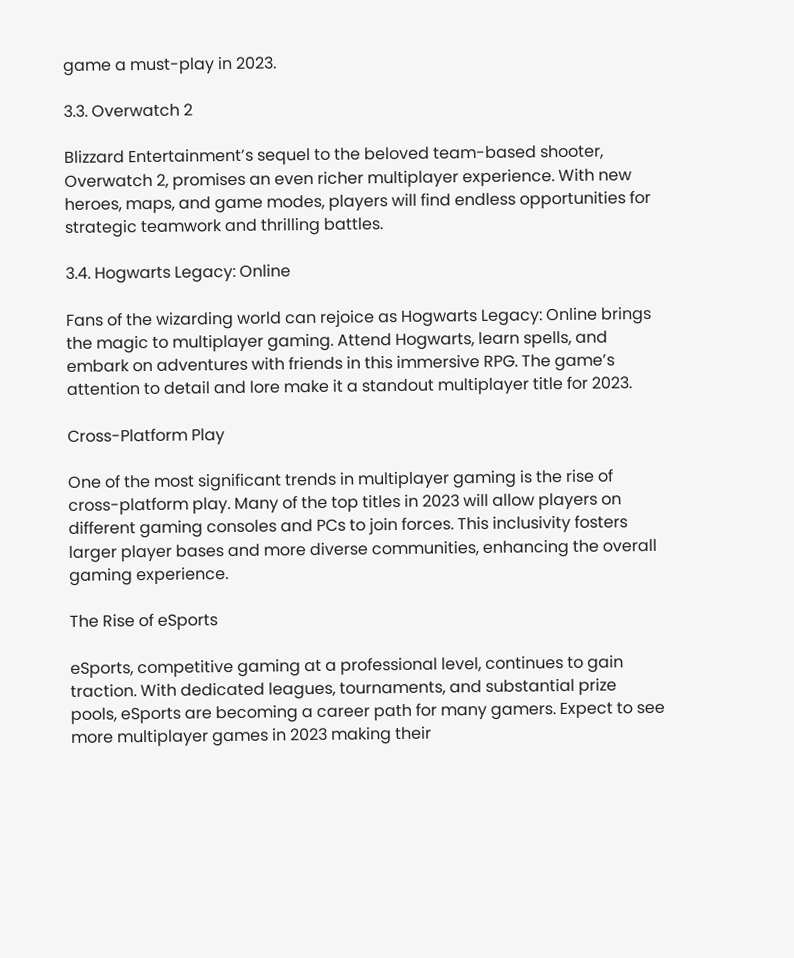game a must-play in 2023.

3.3. Overwatch 2

Blizzard Entertainment’s sequel to the beloved team-based shooter, Overwatch 2, promises an even richer multiplayer experience. With new heroes, maps, and game modes, players will find endless opportunities for strategic teamwork and thrilling battles.

3.4. Hogwarts Legacy: Online

Fans of the wizarding world can rejoice as Hogwarts Legacy: Online brings the magic to multiplayer gaming. Attend Hogwarts, learn spells, and embark on adventures with friends in this immersive RPG. The game’s attention to detail and lore make it a standout multiplayer title for 2023.

Cross-Platform Play

One of the most significant trends in multiplayer gaming is the rise of cross-platform play. Many of the top titles in 2023 will allow players on different gaming consoles and PCs to join forces. This inclusivity fosters larger player bases and more diverse communities, enhancing the overall gaming experience.

The Rise of eSports

eSports, competitive gaming at a professional level, continues to gain traction. With dedicated leagues, tournaments, and substantial prize pools, eSports are becoming a career path for many gamers. Expect to see more multiplayer games in 2023 making their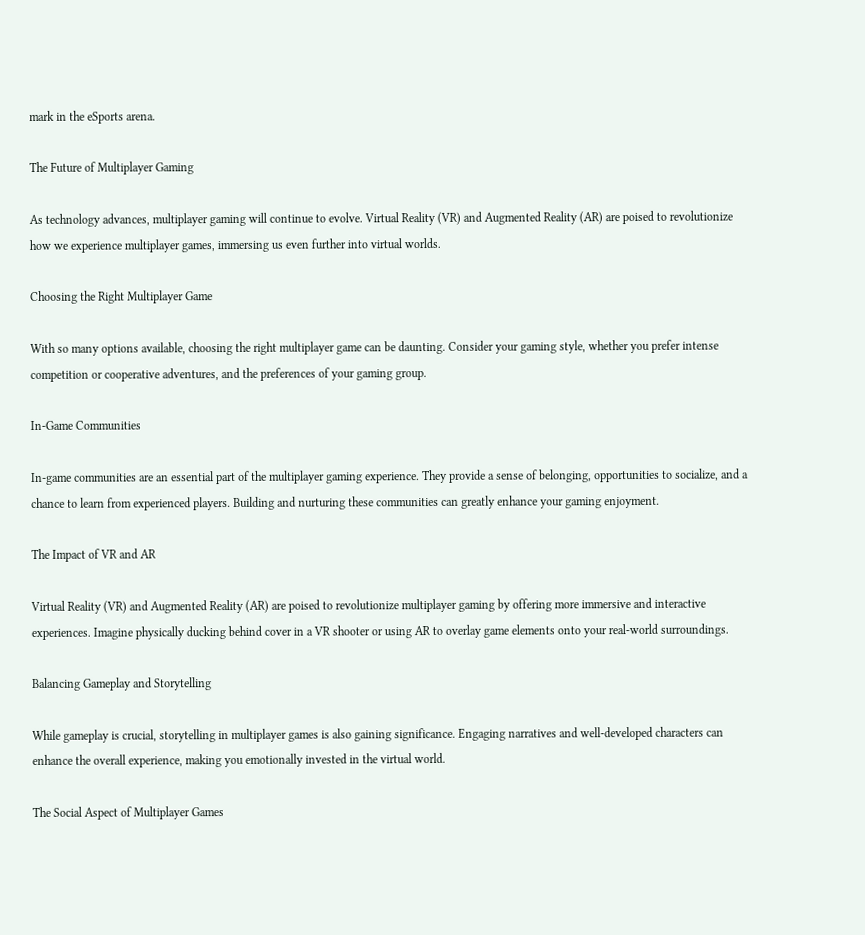mark in the eSports arena.

The Future of Multiplayer Gaming

As technology advances, multiplayer gaming will continue to evolve. Virtual Reality (VR) and Augmented Reality (AR) are poised to revolutionize how we experience multiplayer games, immersing us even further into virtual worlds.

Choosing the Right Multiplayer Game

With so many options available, choosing the right multiplayer game can be daunting. Consider your gaming style, whether you prefer intense competition or cooperative adventures, and the preferences of your gaming group.

In-Game Communities

In-game communities are an essential part of the multiplayer gaming experience. They provide a sense of belonging, opportunities to socialize, and a chance to learn from experienced players. Building and nurturing these communities can greatly enhance your gaming enjoyment.

The Impact of VR and AR

Virtual Reality (VR) and Augmented Reality (AR) are poised to revolutionize multiplayer gaming by offering more immersive and interactive experiences. Imagine physically ducking behind cover in a VR shooter or using AR to overlay game elements onto your real-world surroundings.

Balancing Gameplay and Storytelling

While gameplay is crucial, storytelling in multiplayer games is also gaining significance. Engaging narratives and well-developed characters can enhance the overall experience, making you emotionally invested in the virtual world.

The Social Aspect of Multiplayer Games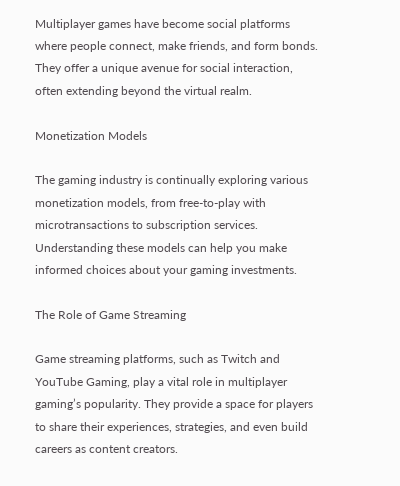Multiplayer games have become social platforms where people connect, make friends, and form bonds. They offer a unique avenue for social interaction, often extending beyond the virtual realm.

Monetization Models

The gaming industry is continually exploring various monetization models, from free-to-play with microtransactions to subscription services. Understanding these models can help you make informed choices about your gaming investments.

The Role of Game Streaming

Game streaming platforms, such as Twitch and YouTube Gaming, play a vital role in multiplayer gaming’s popularity. They provide a space for players to share their experiences, strategies, and even build careers as content creators.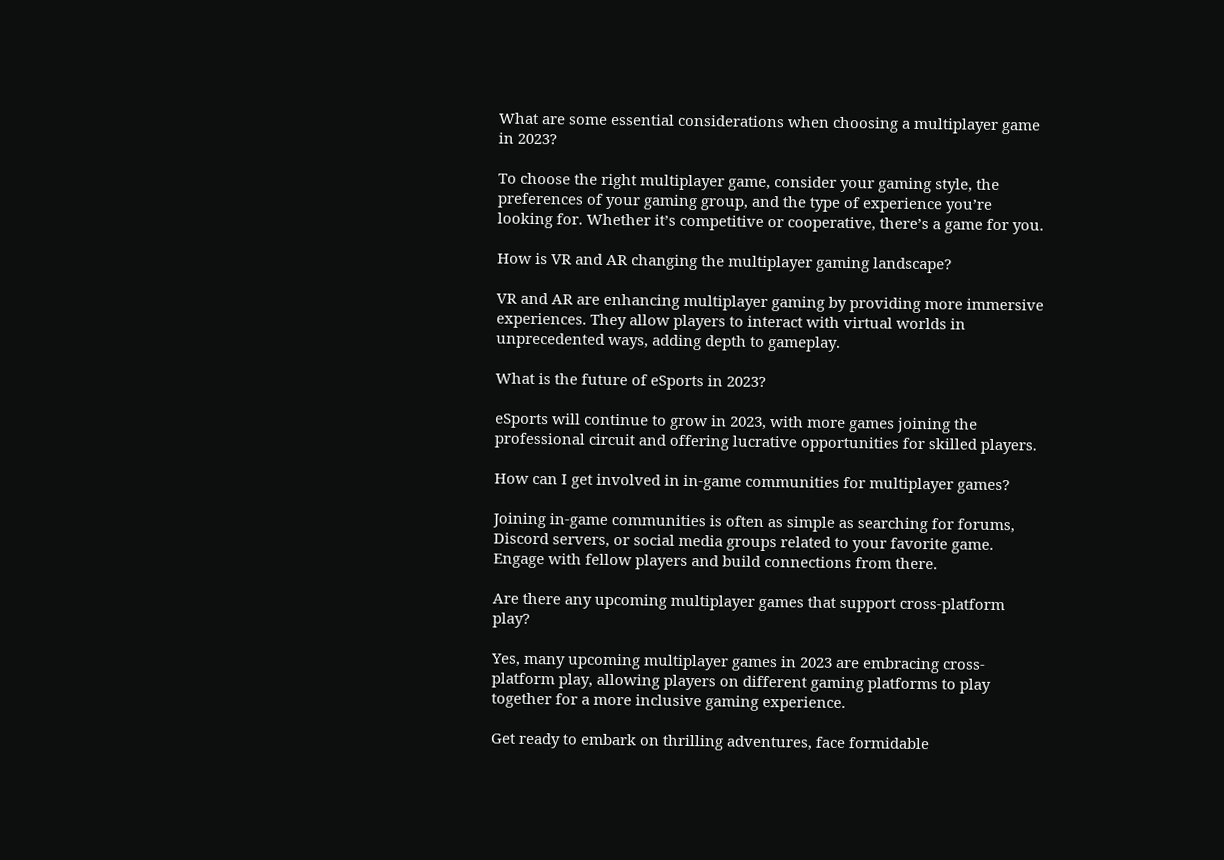What are some essential considerations when choosing a multiplayer game in 2023?

To choose the right multiplayer game, consider your gaming style, the preferences of your gaming group, and the type of experience you’re looking for. Whether it’s competitive or cooperative, there’s a game for you.

How is VR and AR changing the multiplayer gaming landscape?

VR and AR are enhancing multiplayer gaming by providing more immersive experiences. They allow players to interact with virtual worlds in unprecedented ways, adding depth to gameplay.

What is the future of eSports in 2023?

eSports will continue to grow in 2023, with more games joining the professional circuit and offering lucrative opportunities for skilled players.

How can I get involved in in-game communities for multiplayer games?

Joining in-game communities is often as simple as searching for forums, Discord servers, or social media groups related to your favorite game. Engage with fellow players and build connections from there.

Are there any upcoming multiplayer games that support cross-platform play?

Yes, many upcoming multiplayer games in 2023 are embracing cross-platform play, allowing players on different gaming platforms to play together for a more inclusive gaming experience.

Get ready to embark on thrilling adventures, face formidable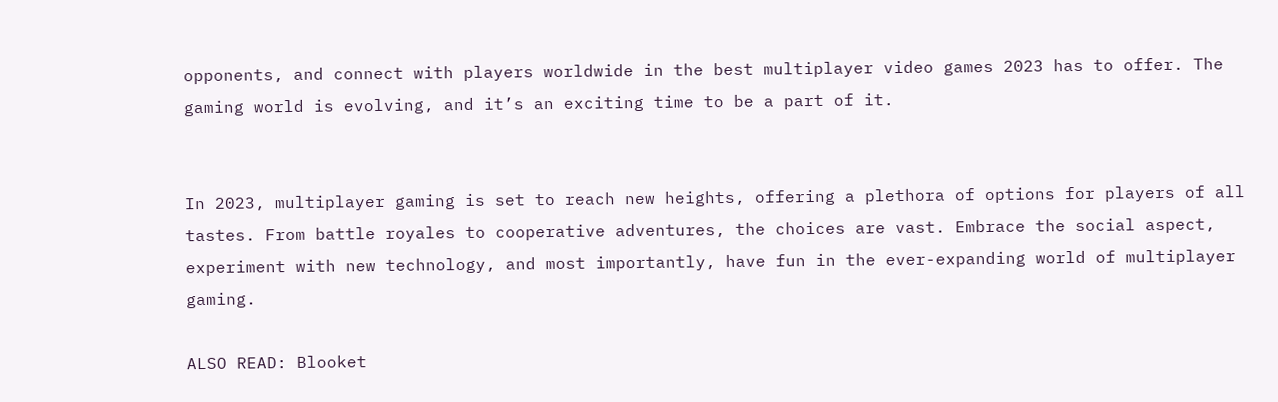opponents, and connect with players worldwide in the best multiplayer video games 2023 has to offer. The gaming world is evolving, and it’s an exciting time to be a part of it.


In 2023, multiplayer gaming is set to reach new heights, offering a plethora of options for players of all tastes. From battle royales to cooperative adventures, the choices are vast. Embrace the social aspect, experiment with new technology, and most importantly, have fun in the ever-expanding world of multiplayer gaming.

ALSO READ: Blooket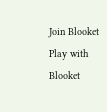Join Blooket Play with Blooket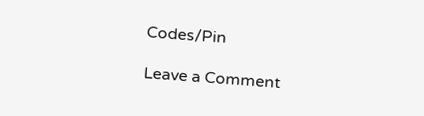Codes/Pin

Leave a Comment